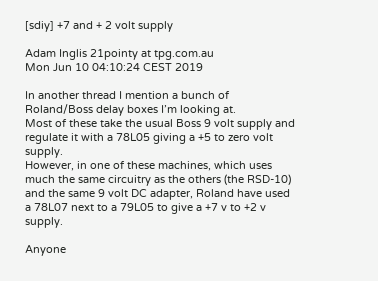[sdiy] +7 and + 2 volt supply

Adam Inglis 21pointy at tpg.com.au
Mon Jun 10 04:10:24 CEST 2019

In another thread I mention a bunch of Roland/Boss delay boxes I’m looking at.
Most of these take the usual Boss 9 volt supply and regulate it with a 78L05 giving a +5 to zero volt supply.
However, in one of these machines, which uses much the same circuitry as the others (the RSD-10) and the same 9 volt DC adapter, Roland have used a 78L07 next to a 79L05 to give a +7 v to +2 v supply.

Anyone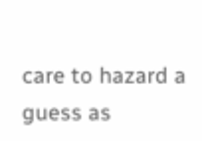care to hazard a guess as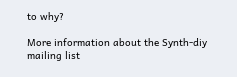to why?

More information about the Synth-diy mailing list